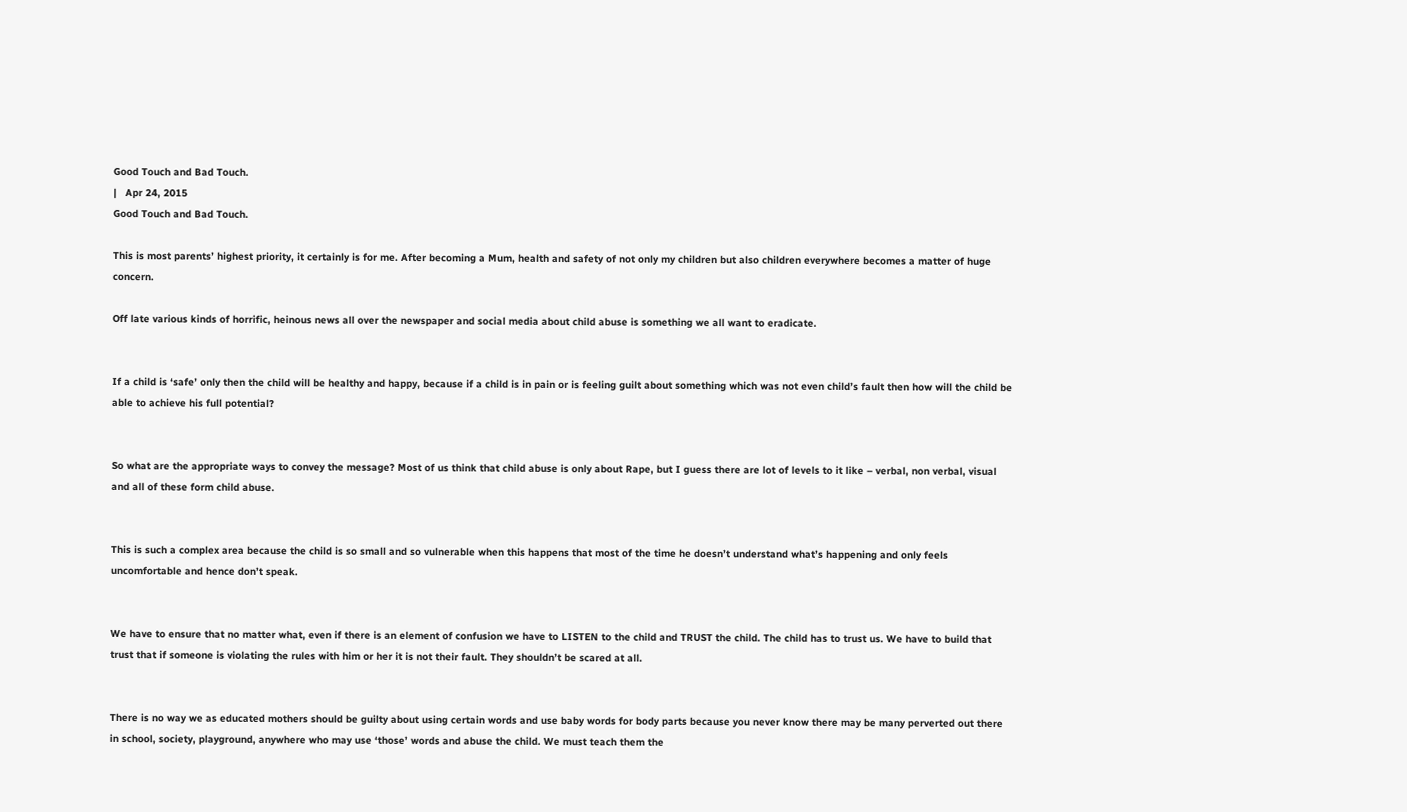Good Touch and Bad Touch.
|   Apr 24, 2015
Good Touch and Bad Touch.

This is most parents’ highest priority, it certainly is for me. After becoming a Mum, health and safety of not only my children but also children everywhere becomes a matter of huge concern.

Off late various kinds of horrific, heinous news all over the newspaper and social media about child abuse is something we all want to eradicate.


If a child is ‘safe’ only then the child will be healthy and happy, because if a child is in pain or is feeling guilt about something which was not even child’s fault then how will the child be able to achieve his full potential?


So what are the appropriate ways to convey the message? Most of us think that child abuse is only about Rape, but I guess there are lot of levels to it like – verbal, non verbal, visual and all of these form child abuse.


This is such a complex area because the child is so small and so vulnerable when this happens that most of the time he doesn’t understand what’s happening and only feels uncomfortable and hence don’t speak.


We have to ensure that no matter what, even if there is an element of confusion we have to LISTEN to the child and TRUST the child. The child has to trust us. We have to build that trust that if someone is violating the rules with him or her it is not their fault. They shouldn’t be scared at all.


There is no way we as educated mothers should be guilty about using certain words and use baby words for body parts because you never know there may be many perverted out there in school, society, playground, anywhere who may use ‘those’ words and abuse the child. We must teach them the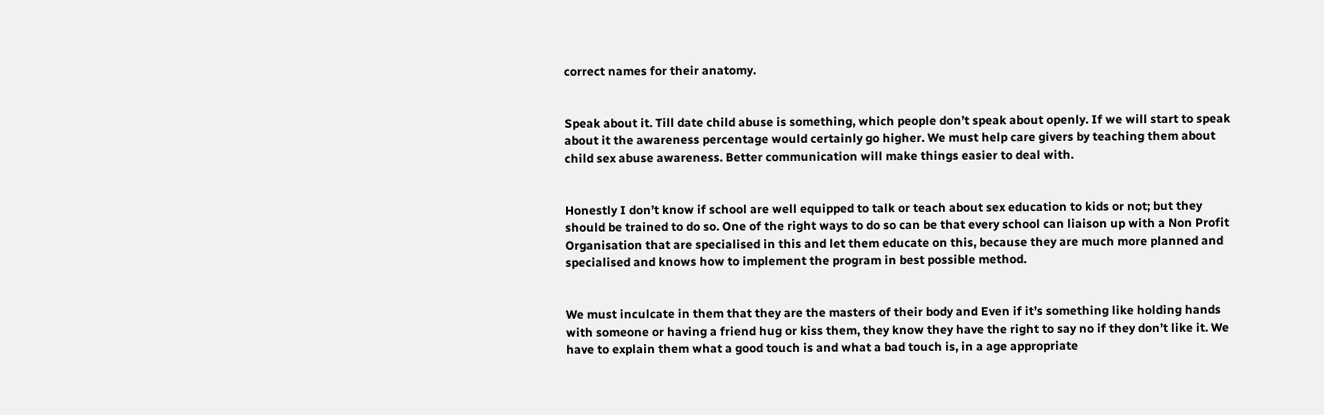correct names for their anatomy.


Speak about it. Till date child abuse is something, which people don’t speak about openly. If we will start to speak about it the awareness percentage would certainly go higher. We must help care givers by teaching them about child sex abuse awareness. Better communication will make things easier to deal with.


Honestly I don’t know if school are well equipped to talk or teach about sex education to kids or not; but they should be trained to do so. One of the right ways to do so can be that every school can liaison up with a Non Profit Organisation that are specialised in this and let them educate on this, because they are much more planned and specialised and knows how to implement the program in best possible method.


We must inculcate in them that they are the masters of their body and Even if it’s something like holding hands with someone or having a friend hug or kiss them, they know they have the right to say no if they don’t like it. We have to explain them what a good touch is and what a bad touch is, in a age appropriate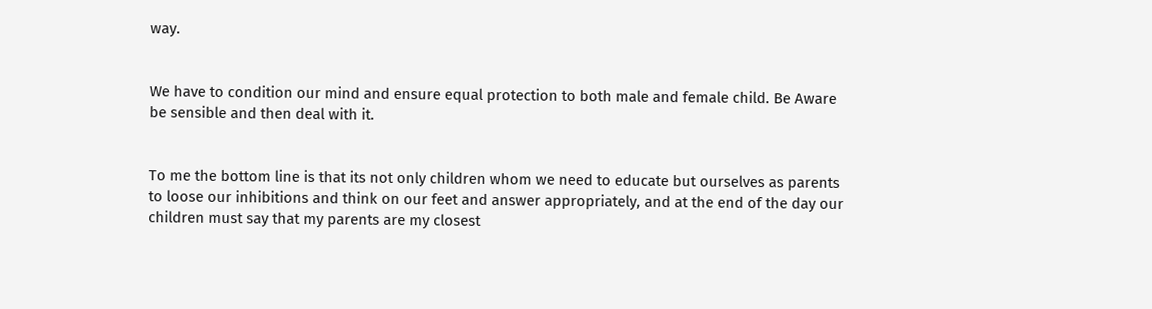way.


We have to condition our mind and ensure equal protection to both male and female child. Be Aware be sensible and then deal with it.


To me the bottom line is that its not only children whom we need to educate but ourselves as parents to loose our inhibitions and think on our feet and answer appropriately, and at the end of the day our children must say that my parents are my closest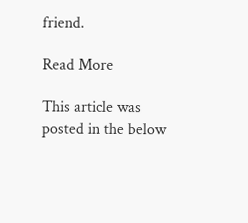friend.

Read More

This article was posted in the below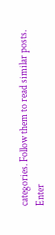categories. Follow them to read similar posts.
Enter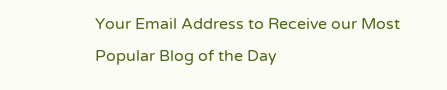Your Email Address to Receive our Most Popular Blog of the Day